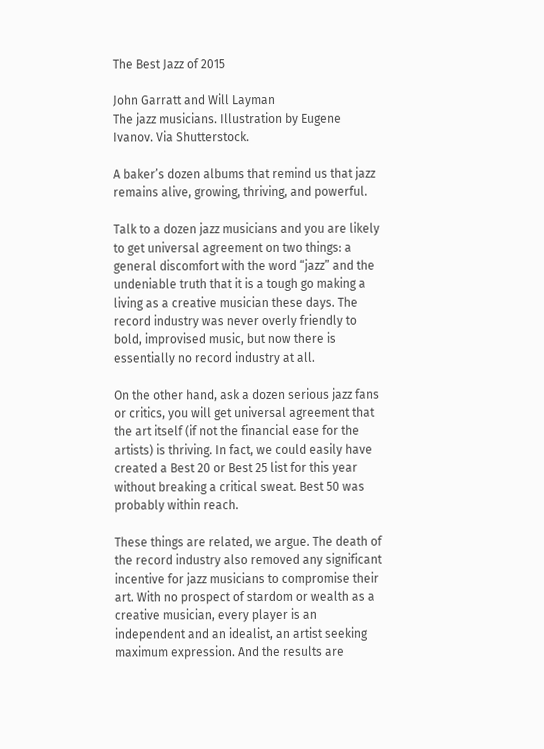The Best Jazz of 2015

John Garratt and Will Layman
The jazz musicians. Illustration by Eugene Ivanov. Via Shutterstock.

A baker’s dozen albums that remind us that jazz remains alive, growing, thriving, and powerful.

Talk to a dozen jazz musicians and you are likely to get universal agreement on two things: a general discomfort with the word “jazz” and the undeniable truth that it is a tough go making a living as a creative musician these days. The record industry was never overly friendly to bold, improvised music, but now there is essentially no record industry at all.

On the other hand, ask a dozen serious jazz fans or critics, you will get universal agreement that the art itself (if not the financial ease for the artists) is thriving. In fact, we could easily have created a Best 20 or Best 25 list for this year without breaking a critical sweat. Best 50 was probably within reach.

These things are related, we argue. The death of the record industry also removed any significant incentive for jazz musicians to compromise their art. With no prospect of stardom or wealth as a creative musician, every player is an independent and an idealist, an artist seeking maximum expression. And the results are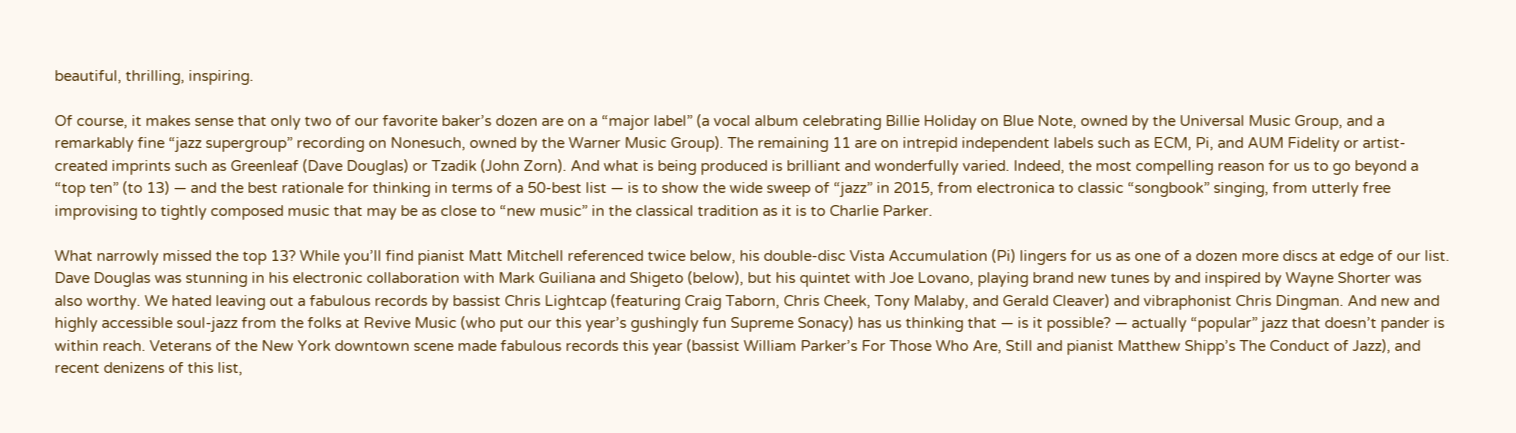beautiful, thrilling, inspiring.

Of course, it makes sense that only two of our favorite baker’s dozen are on a “major label” (a vocal album celebrating Billie Holiday on Blue Note, owned by the Universal Music Group, and a remarkably fine “jazz supergroup” recording on Nonesuch, owned by the Warner Music Group). The remaining 11 are on intrepid independent labels such as ECM, Pi, and AUM Fidelity or artist-created imprints such as Greenleaf (Dave Douglas) or Tzadik (John Zorn). And what is being produced is brilliant and wonderfully varied. Indeed, the most compelling reason for us to go beyond a “top ten” (to 13) — and the best rationale for thinking in terms of a 50-best list — is to show the wide sweep of “jazz” in 2015, from electronica to classic “songbook” singing, from utterly free improvising to tightly composed music that may be as close to “new music” in the classical tradition as it is to Charlie Parker.

What narrowly missed the top 13? While you’ll find pianist Matt Mitchell referenced twice below, his double-disc Vista Accumulation (Pi) lingers for us as one of a dozen more discs at edge of our list. Dave Douglas was stunning in his electronic collaboration with Mark Guiliana and Shigeto (below), but his quintet with Joe Lovano, playing brand new tunes by and inspired by Wayne Shorter was also worthy. We hated leaving out a fabulous records by bassist Chris Lightcap (featuring Craig Taborn, Chris Cheek, Tony Malaby, and Gerald Cleaver) and vibraphonist Chris Dingman. And new and highly accessible soul-jazz from the folks at Revive Music (who put our this year’s gushingly fun Supreme Sonacy) has us thinking that — is it possible? — actually “popular” jazz that doesn’t pander is within reach. Veterans of the New York downtown scene made fabulous records this year (bassist William Parker’s For Those Who Are, Still and pianist Matthew Shipp’s The Conduct of Jazz), and recent denizens of this list,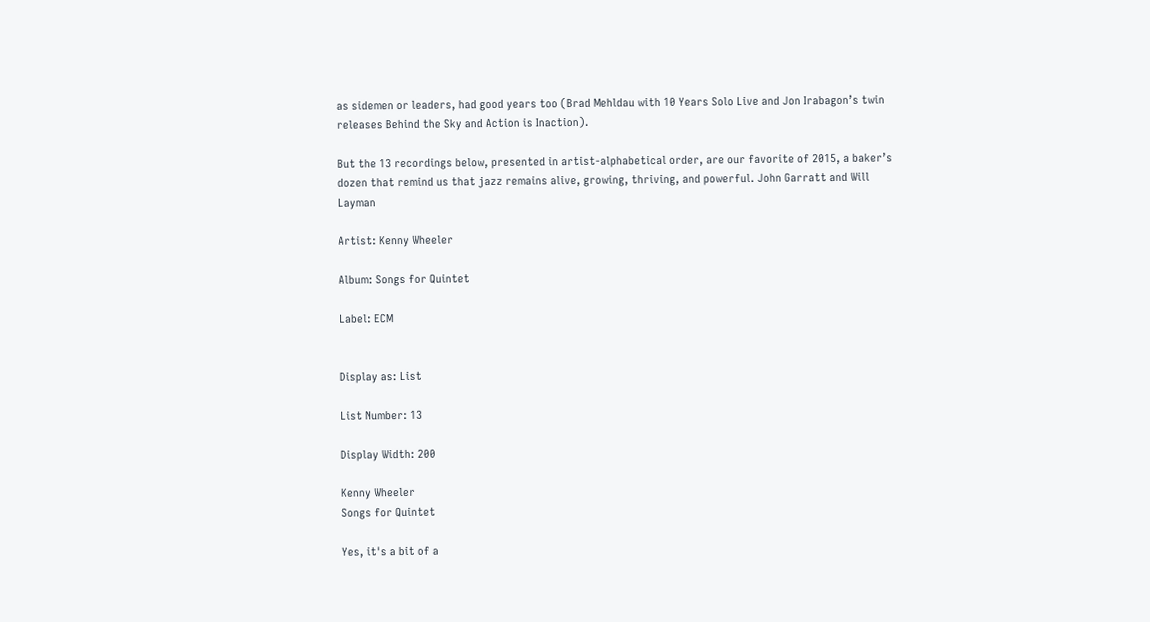as sidemen or leaders, had good years too (Brad Mehldau with 10 Years Solo Live and Jon Irabagon’s twin releases Behind the Sky and Action is Inaction).

But the 13 recordings below, presented in artist-alphabetical order, are our favorite of 2015, a baker’s dozen that remind us that jazz remains alive, growing, thriving, and powerful. John Garratt and Will Layman

Artist: Kenny Wheeler

Album: Songs for Quintet

Label: ECM


Display as: List

List Number: 13

Display Width: 200

Kenny Wheeler
Songs for Quintet

Yes, it's a bit of a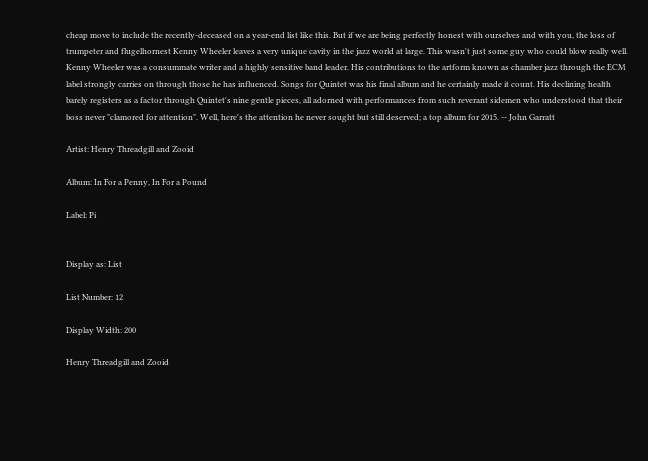cheap move to include the recently-deceased on a year-end list like this. But if we are being perfectly honest with ourselves and with you, the loss of trumpeter and flugelhornest Kenny Wheeler leaves a very unique cavity in the jazz world at large. This wasn't just some guy who could blow really well. Kenny Wheeler was a consummate writer and a highly sensitive band leader. His contributions to the artform known as chamber jazz through the ECM label strongly carries on through those he has influenced. Songs for Quintet was his final album and he certainly made it count. His declining health barely registers as a factor through Quintet's nine gentle pieces, all adorned with performances from such reverant sidemen who understood that their boss never "clamored for attention". Well, here's the attention he never sought but still deserved; a top album for 2015. -- John Garratt

Artist: Henry Threadgill and Zooid

Album: In For a Penny, In For a Pound

Label: Pi


Display as: List

List Number: 12

Display Width: 200

Henry Threadgill and Zooid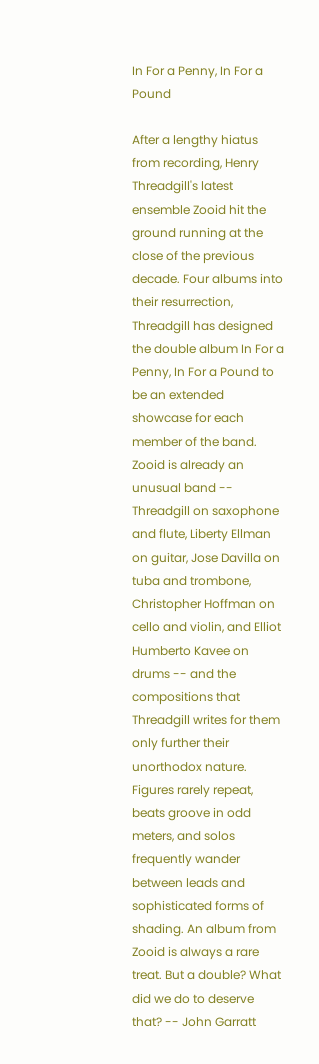In For a Penny, In For a Pound

After a lengthy hiatus from recording, Henry Threadgill's latest ensemble Zooid hit the ground running at the close of the previous decade. Four albums into their resurrection, Threadgill has designed the double album In For a Penny, In For a Pound to be an extended showcase for each member of the band. Zooid is already an unusual band -- Threadgill on saxophone and flute, Liberty Ellman on guitar, Jose Davilla on tuba and trombone, Christopher Hoffman on cello and violin, and Elliot Humberto Kavee on drums -- and the compositions that Threadgill writes for them only further their unorthodox nature. Figures rarely repeat, beats groove in odd meters, and solos frequently wander between leads and sophisticated forms of shading. An album from Zooid is always a rare treat. But a double? What did we do to deserve that? -- John Garratt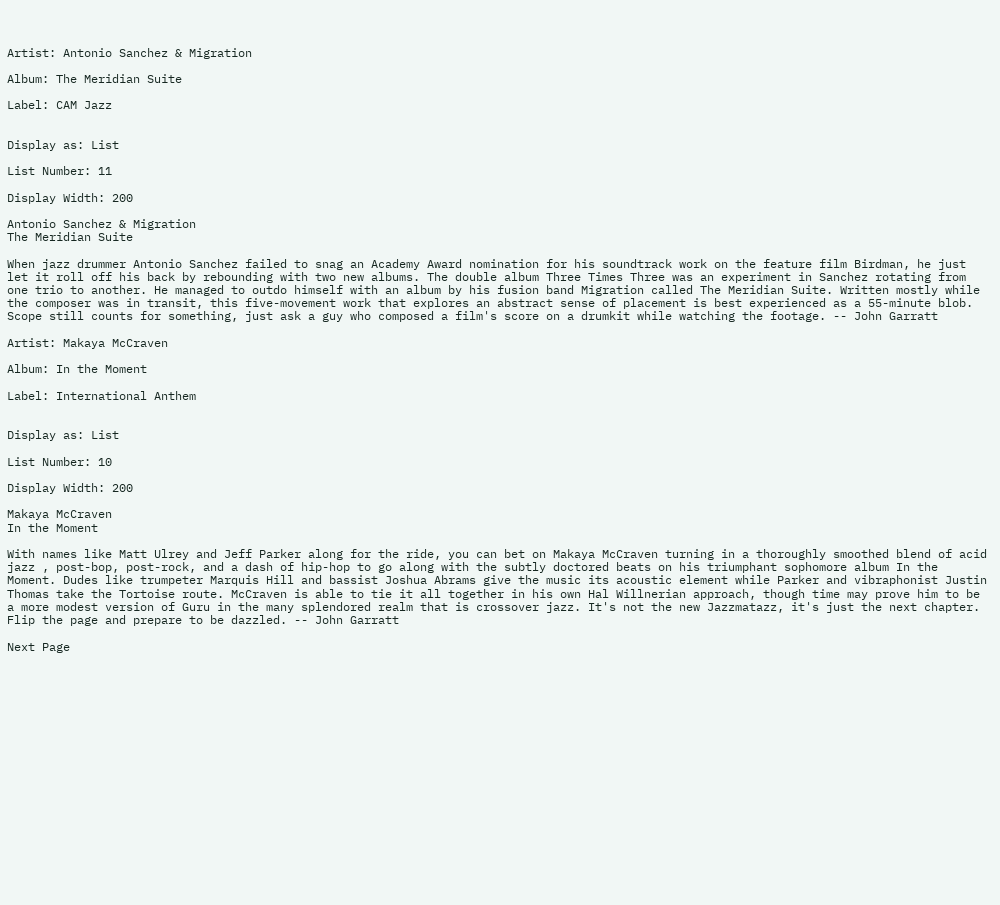Artist: Antonio Sanchez & Migration

Album: The Meridian Suite

Label: CAM Jazz


Display as: List

List Number: 11

Display Width: 200

Antonio Sanchez & Migration
The Meridian Suite

When jazz drummer Antonio Sanchez failed to snag an Academy Award nomination for his soundtrack work on the feature film Birdman, he just let it roll off his back by rebounding with two new albums. The double album Three Times Three was an experiment in Sanchez rotating from one trio to another. He managed to outdo himself with an album by his fusion band Migration called The Meridian Suite. Written mostly while the composer was in transit, this five-movement work that explores an abstract sense of placement is best experienced as a 55-minute blob. Scope still counts for something, just ask a guy who composed a film's score on a drumkit while watching the footage. -- John Garratt

Artist: Makaya McCraven

Album: In the Moment

Label: International Anthem


Display as: List

List Number: 10

Display Width: 200

Makaya McCraven
In the Moment

With names like Matt Ulrey and Jeff Parker along for the ride, you can bet on Makaya McCraven turning in a thoroughly smoothed blend of acid jazz , post-bop, post-rock, and a dash of hip-hop to go along with the subtly doctored beats on his triumphant sophomore album In the Moment. Dudes like trumpeter Marquis Hill and bassist Joshua Abrams give the music its acoustic element while Parker and vibraphonist Justin Thomas take the Tortoise route. McCraven is able to tie it all together in his own Hal Willnerian approach, though time may prove him to be a more modest version of Guru in the many splendored realm that is crossover jazz. It's not the new Jazzmatazz, it's just the next chapter. Flip the page and prepare to be dazzled. -- John Garratt

Next Page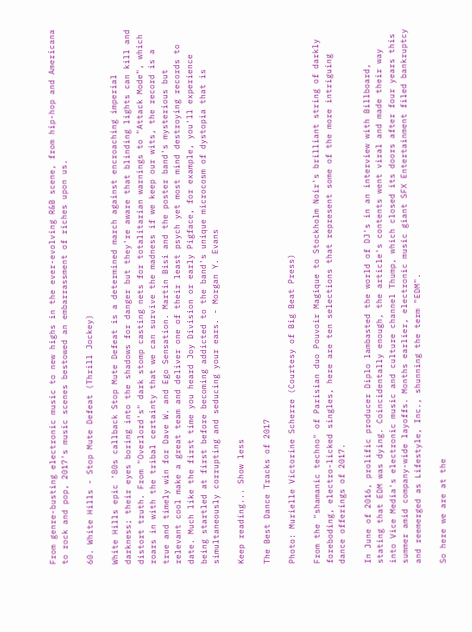From genre-busting electronic music to new highs in the ever-evolving R&B scene, from hip-hop and Americana to rock and pop, 2017's music scenes bestowed an embarrassment of riches upon us.

60. White Hills - Stop Mute Defeat (Thrill Jockey)

White Hills epic '80s callback Stop Mute Defeat is a determined march against encroaching imperial darkness; their eyes boring into the shadows for danger but they're aware that blinding lights can kill and distort truth. From "Overlord's" dark stomp casting nets for totalitarian warnings to "Attack Mode", which roars in with the tribal certainty that we can survive the madness if we keep our wits, the record is a true and timely win for Dave W. and Ego Sensation. Martin Bisi and the poster band's mysterious but relevant cool make a great team and deliver one of their least psych yet most mind destroying records to date. Much like the first time you heard Joy Division or early Pigface, for example, you'll experience being startled at first before becoming addicted to the band's unique microcosm of dystopia that is simultaneously corrupting and seducing your ears. - Morgan Y. Evans

Keep reading... Show less

The Best Dance Tracks of 2017

Photo: Murielle Victorine Scherre (Courtesy of Big Beat Press)

From the "shamanic techno" of Parisian duo Pouvoir Magique to Stockholm Noir's brilliant string of darkly foreboding, electro-licked singles, here are ten selections that represent some of the more intriguing dance offerings of 2017.

In June of 2016, prolific producer Diplo lambasted the world of DJ's in an interview with Billboard, stating that EDM was dying. Coincidentally enough, the article's contents went viral and made their way into Vice Media's electronic music and culture channel Thump, which closed its doors after four years this summer amid company-wide layoffs. Months earlier, electronic music giant SFX Entertainment filed bankruptcy and reemerged as Lifestyle, Inc., shunning the term "EDM".

So here we are at the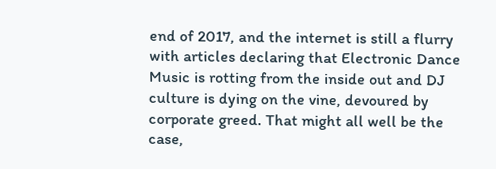end of 2017, and the internet is still a flurry with articles declaring that Electronic Dance Music is rotting from the inside out and DJ culture is dying on the vine, devoured by corporate greed. That might all well be the case,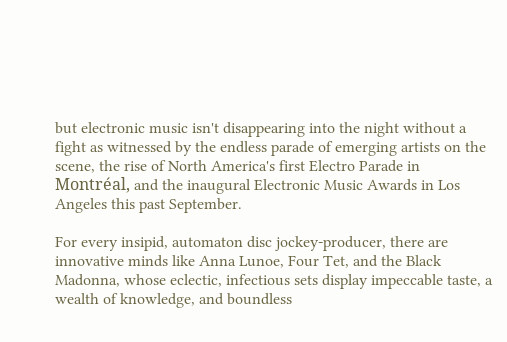but electronic music isn't disappearing into the night without a fight as witnessed by the endless parade of emerging artists on the scene, the rise of North America's first Electro Parade in Montréal, and the inaugural Electronic Music Awards in Los Angeles this past September.

For every insipid, automaton disc jockey-producer, there are innovative minds like Anna Lunoe, Four Tet, and the Black Madonna, whose eclectic, infectious sets display impeccable taste, a wealth of knowledge, and boundless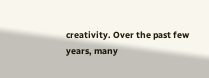creativity. Over the past few years, many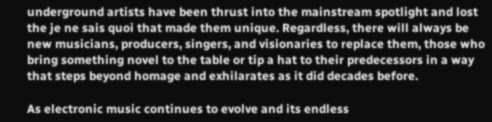underground artists have been thrust into the mainstream spotlight and lost the je ne sais quoi that made them unique. Regardless, there will always be new musicians, producers, singers, and visionaries to replace them, those who bring something novel to the table or tip a hat to their predecessors in a way that steps beyond homage and exhilarates as it did decades before.

As electronic music continues to evolve and its endless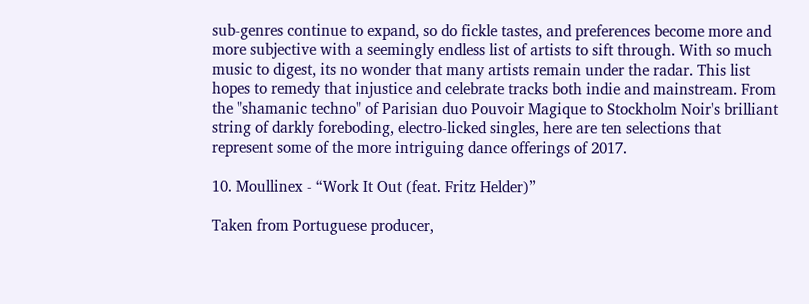sub-genres continue to expand, so do fickle tastes, and preferences become more and more subjective with a seemingly endless list of artists to sift through. With so much music to digest, its no wonder that many artists remain under the radar. This list hopes to remedy that injustice and celebrate tracks both indie and mainstream. From the "shamanic techno" of Parisian duo Pouvoir Magique to Stockholm Noir's brilliant string of darkly foreboding, electro-licked singles, here are ten selections that represent some of the more intriguing dance offerings of 2017.

10. Moullinex - “Work It Out (feat. Fritz Helder)”

Taken from Portuguese producer,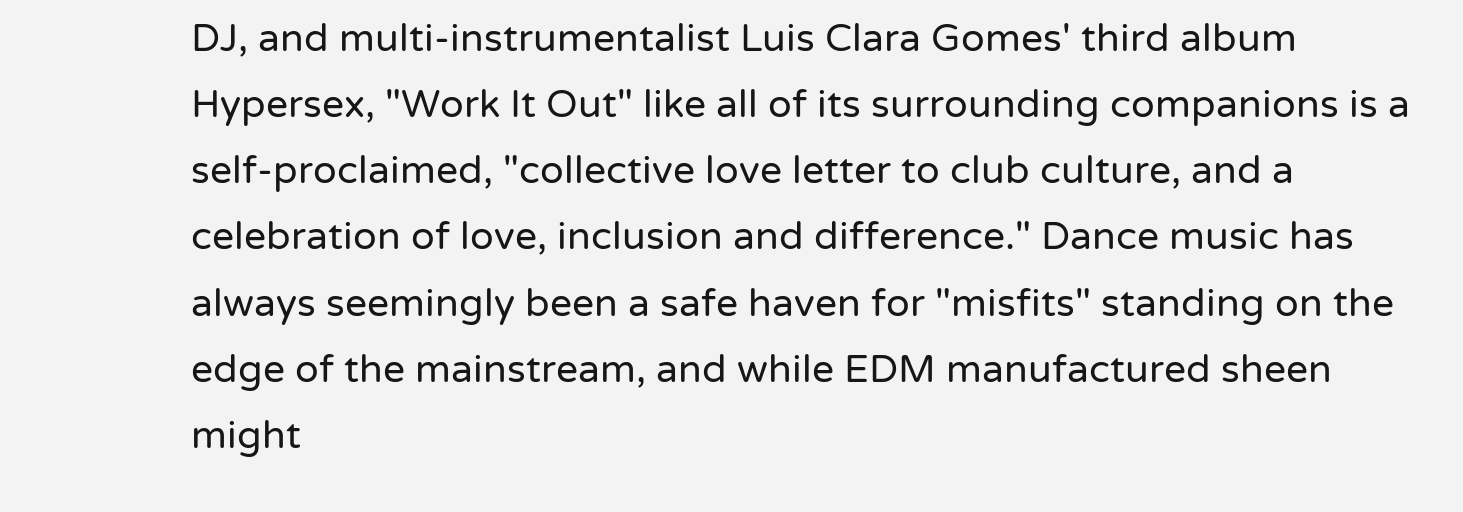DJ, and multi-instrumentalist Luis Clara Gomes' third album Hypersex, "Work It Out" like all of its surrounding companions is a self-proclaimed, "collective love letter to club culture, and a celebration of love, inclusion and difference." Dance music has always seemingly been a safe haven for "misfits" standing on the edge of the mainstream, and while EDM manufactured sheen might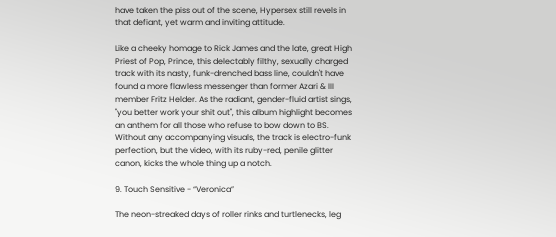have taken the piss out of the scene, Hypersex still revels in that defiant, yet warm and inviting attitude.

Like a cheeky homage to Rick James and the late, great High Priest of Pop, Prince, this delectably filthy, sexually charged track with its nasty, funk-drenched bass line, couldn't have found a more flawless messenger than former Azari & III member Fritz Helder. As the radiant, gender-fluid artist sings, "you better work your shit out", this album highlight becomes an anthem for all those who refuse to bow down to BS. Without any accompanying visuals, the track is electro-funk perfection, but the video, with its ruby-red, penile glitter canon, kicks the whole thing up a notch.

9. Touch Sensitive - “Veronica”

The neon-streaked days of roller rinks and turtlenecks, leg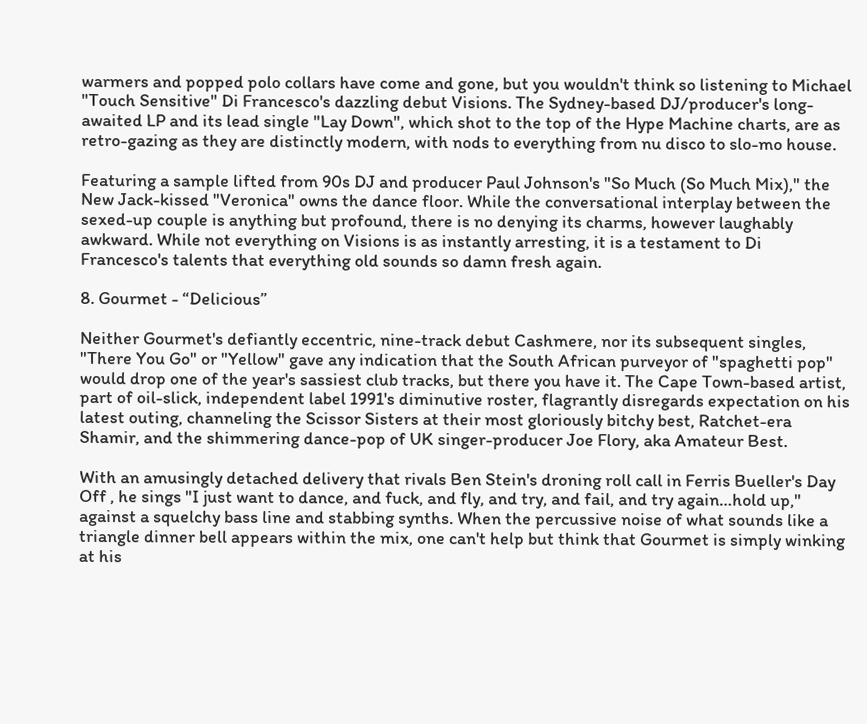warmers and popped polo collars have come and gone, but you wouldn't think so listening to Michael "Touch Sensitive" Di Francesco's dazzling debut Visions. The Sydney-based DJ/producer's long-awaited LP and its lead single "Lay Down", which shot to the top of the Hype Machine charts, are as retro-gazing as they are distinctly modern, with nods to everything from nu disco to slo-mo house.

Featuring a sample lifted from 90s DJ and producer Paul Johnson's "So Much (So Much Mix)," the New Jack-kissed "Veronica" owns the dance floor. While the conversational interplay between the sexed-up couple is anything but profound, there is no denying its charms, however laughably awkward. While not everything on Visions is as instantly arresting, it is a testament to Di Francesco's talents that everything old sounds so damn fresh again.

8. Gourmet - “Delicious”

Neither Gourmet's defiantly eccentric, nine-track debut Cashmere, nor its subsequent singles, "There You Go" or "Yellow" gave any indication that the South African purveyor of "spaghetti pop" would drop one of the year's sassiest club tracks, but there you have it. The Cape Town-based artist, part of oil-slick, independent label 1991's diminutive roster, flagrantly disregards expectation on his latest outing, channeling the Scissor Sisters at their most gloriously bitchy best, Ratchet-era Shamir, and the shimmering dance-pop of UK singer-producer Joe Flory, aka Amateur Best.

With an amusingly detached delivery that rivals Ben Stein's droning roll call in Ferris Bueller's Day Off , he sings "I just want to dance, and fuck, and fly, and try, and fail, and try again…hold up," against a squelchy bass line and stabbing synths. When the percussive noise of what sounds like a triangle dinner bell appears within the mix, one can't help but think that Gourmet is simply winking at his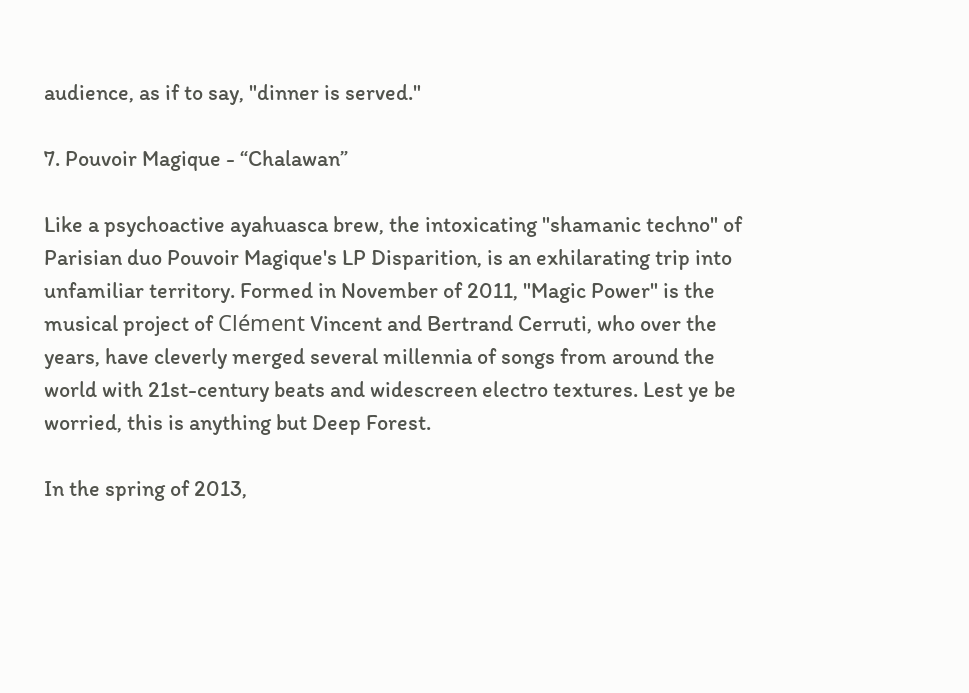audience, as if to say, "dinner is served."

7. Pouvoir Magique - “Chalawan”

Like a psychoactive ayahuasca brew, the intoxicating "shamanic techno" of Parisian duo Pouvoir Magique's LP Disparition, is an exhilarating trip into unfamiliar territory. Formed in November of 2011, "Magic Power" is the musical project of Clément Vincent and Bertrand Cerruti, who over the years, have cleverly merged several millennia of songs from around the world with 21st-century beats and widescreen electro textures. Lest ye be worried, this is anything but Deep Forest.

In the spring of 2013,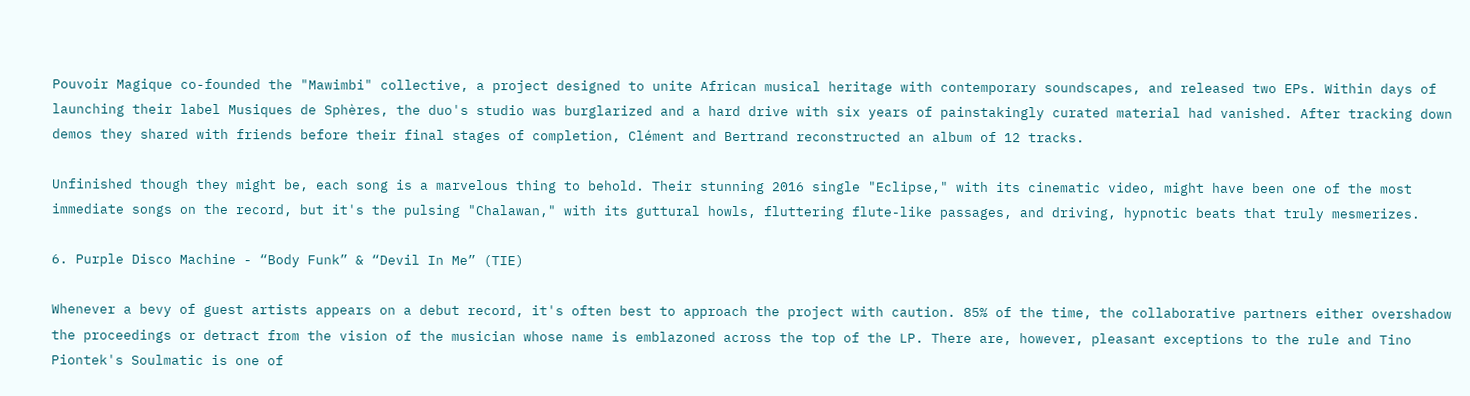Pouvoir Magique co-founded the "Mawimbi" collective, a project designed to unite African musical heritage with contemporary soundscapes, and released two EPs. Within days of launching their label Musiques de Sphères, the duo's studio was burglarized and a hard drive with six years of painstakingly curated material had vanished. After tracking down demos they shared with friends before their final stages of completion, Clément and Bertrand reconstructed an album of 12 tracks.

Unfinished though they might be, each song is a marvelous thing to behold. Their stunning 2016 single "Eclipse," with its cinematic video, might have been one of the most immediate songs on the record, but it's the pulsing "Chalawan," with its guttural howls, fluttering flute-like passages, and driving, hypnotic beats that truly mesmerizes.

6. Purple Disco Machine - “Body Funk” & “Devil In Me” (TIE)

Whenever a bevy of guest artists appears on a debut record, it's often best to approach the project with caution. 85% of the time, the collaborative partners either overshadow the proceedings or detract from the vision of the musician whose name is emblazoned across the top of the LP. There are, however, pleasant exceptions to the rule and Tino Piontek's Soulmatic is one of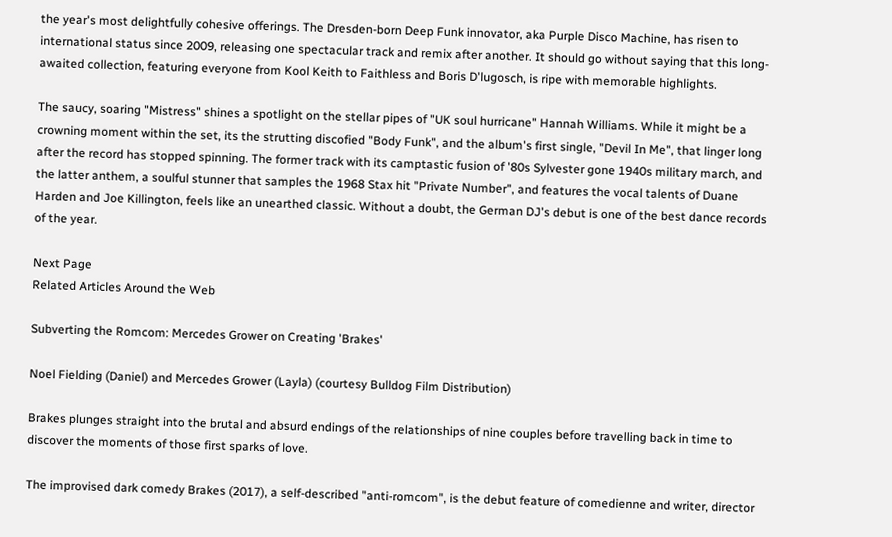the year's most delightfully cohesive offerings. The Dresden-born Deep Funk innovator, aka Purple Disco Machine, has risen to international status since 2009, releasing one spectacular track and remix after another. It should go without saying that this long-awaited collection, featuring everyone from Kool Keith to Faithless and Boris D'lugosch, is ripe with memorable highlights.

The saucy, soaring "Mistress" shines a spotlight on the stellar pipes of "UK soul hurricane" Hannah Williams. While it might be a crowning moment within the set, its the strutting discofied "Body Funk", and the album's first single, "Devil In Me", that linger long after the record has stopped spinning. The former track with its camptastic fusion of '80s Sylvester gone 1940s military march, and the latter anthem, a soulful stunner that samples the 1968 Stax hit "Private Number", and features the vocal talents of Duane Harden and Joe Killington, feels like an unearthed classic. Without a doubt, the German DJ's debut is one of the best dance records of the year.

Next Page
Related Articles Around the Web

Subverting the Romcom: Mercedes Grower on Creating 'Brakes'

Noel Fielding (Daniel) and Mercedes Grower (Layla) (courtesy Bulldog Film Distribution)

Brakes plunges straight into the brutal and absurd endings of the relationships of nine couples before travelling back in time to discover the moments of those first sparks of love.

The improvised dark comedy Brakes (2017), a self-described "anti-romcom", is the debut feature of comedienne and writer, director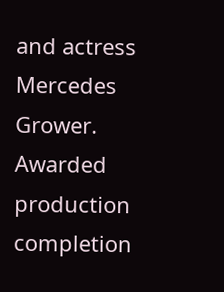and actress Mercedes Grower. Awarded production completion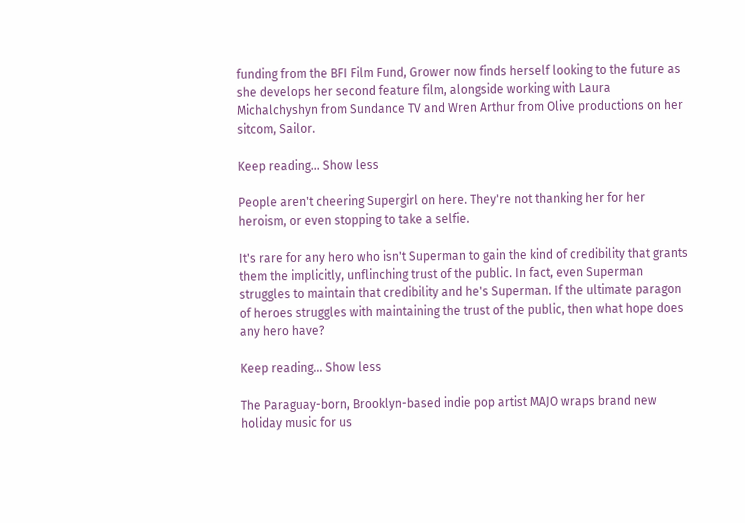funding from the BFI Film Fund, Grower now finds herself looking to the future as she develops her second feature film, alongside working with Laura Michalchyshyn from Sundance TV and Wren Arthur from Olive productions on her sitcom, Sailor.

Keep reading... Show less

People aren't cheering Supergirl on here. They're not thanking her for her heroism, or even stopping to take a selfie.

It's rare for any hero who isn't Superman to gain the kind of credibility that grants them the implicitly, unflinching trust of the public. In fact, even Superman struggles to maintain that credibility and he's Superman. If the ultimate paragon of heroes struggles with maintaining the trust of the public, then what hope does any hero have?

Keep reading... Show less

The Paraguay-born, Brooklyn-based indie pop artist MAJO wraps brand new holiday music for us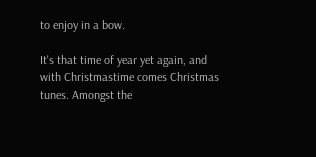to enjoy in a bow.

It's that time of year yet again, and with Christmastime comes Christmas tunes. Amongst the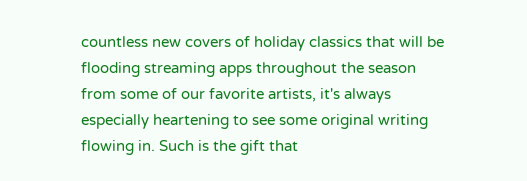countless new covers of holiday classics that will be flooding streaming apps throughout the season from some of our favorite artists, it's always especially heartening to see some original writing flowing in. Such is the gift that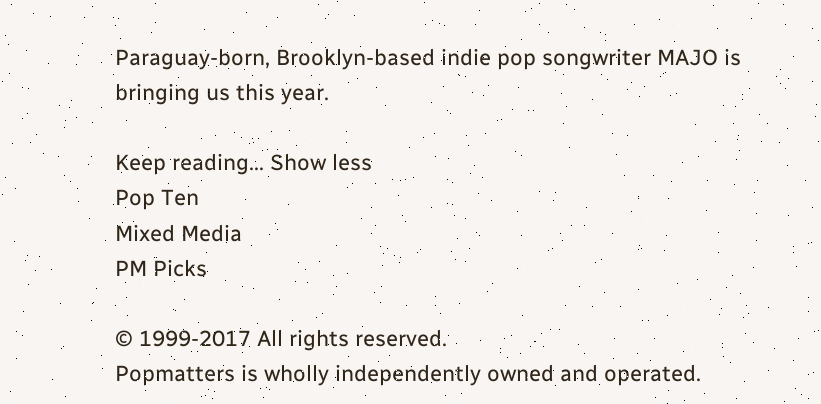Paraguay-born, Brooklyn-based indie pop songwriter MAJO is bringing us this year.

Keep reading... Show less
Pop Ten
Mixed Media
PM Picks

© 1999-2017 All rights reserved.
Popmatters is wholly independently owned and operated.